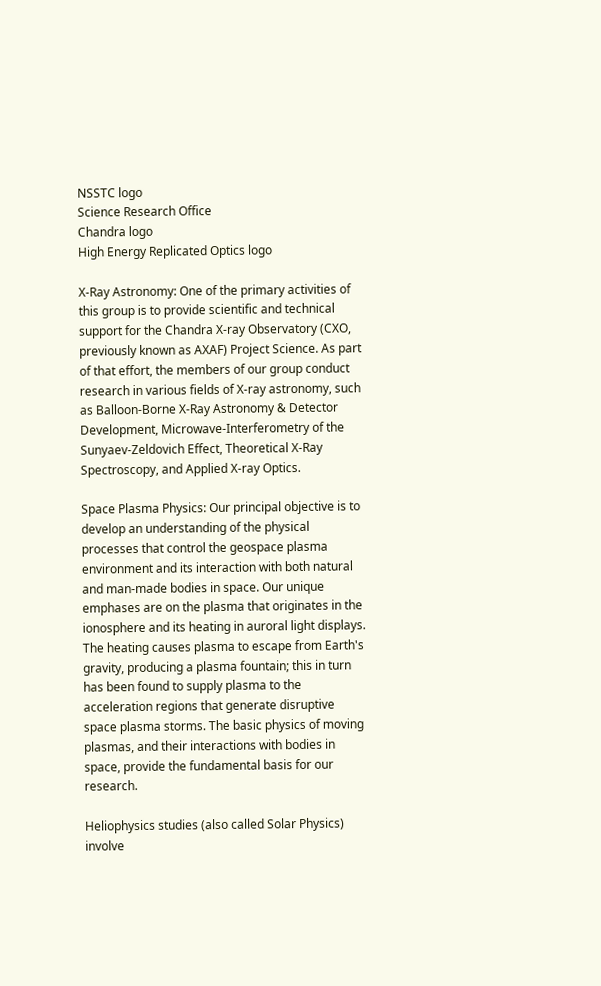NSSTC logo
Science Research Office
Chandra logo
High Energy Replicated Optics logo

X-Ray Astronomy: One of the primary activities of this group is to provide scientific and technical support for the Chandra X-ray Observatory (CXO, previously known as AXAF) Project Science. As part of that effort, the members of our group conduct research in various fields of X-ray astronomy, such as Balloon-Borne X-Ray Astronomy & Detector Development, Microwave-Interferometry of the Sunyaev-Zeldovich Effect, Theoretical X-Ray Spectroscopy, and Applied X-ray Optics.

Space Plasma Physics: Our principal objective is to develop an understanding of the physical processes that control the geospace plasma environment and its interaction with both natural and man-made bodies in space. Our unique emphases are on the plasma that originates in the ionosphere and its heating in auroral light displays. The heating causes plasma to escape from Earth's gravity, producing a plasma fountain; this in turn has been found to supply plasma to the acceleration regions that generate disruptive space plasma storms. The basic physics of moving plasmas, and their interactions with bodies in space, provide the fundamental basis for our research.

Heliophysics studies (also called Solar Physics) involve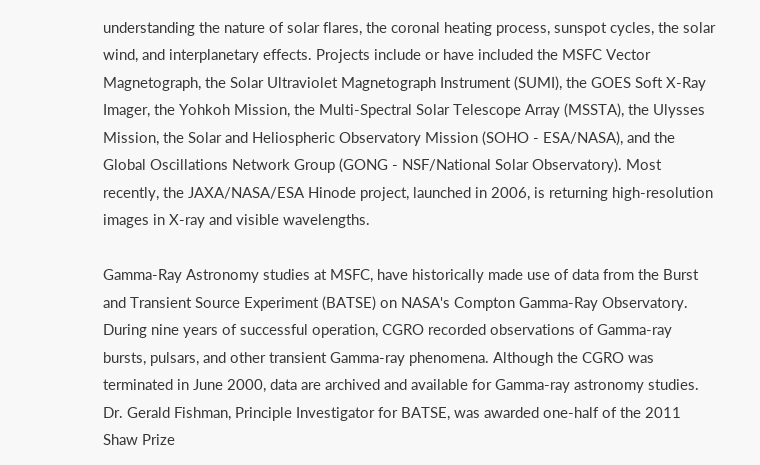understanding the nature of solar flares, the coronal heating process, sunspot cycles, the solar wind, and interplanetary effects. Projects include or have included the MSFC Vector Magnetograph, the Solar Ultraviolet Magnetograph Instrument (SUMI), the GOES Soft X-Ray Imager, the Yohkoh Mission, the Multi-Spectral Solar Telescope Array (MSSTA), the Ulysses Mission, the Solar and Heliospheric Observatory Mission (SOHO - ESA/NASA), and the Global Oscillations Network Group (GONG - NSF/National Solar Observatory). Most recently, the JAXA/NASA/ESA Hinode project, launched in 2006, is returning high-resolution images in X-ray and visible wavelengths.

Gamma-Ray Astronomy studies at MSFC, have historically made use of data from the Burst and Transient Source Experiment (BATSE) on NASA's Compton Gamma-Ray Observatory. During nine years of successful operation, CGRO recorded observations of Gamma-ray bursts, pulsars, and other transient Gamma-ray phenomena. Although the CGRO was terminated in June 2000, data are archived and available for Gamma-ray astronomy studies. Dr. Gerald Fishman, Principle Investigator for BATSE, was awarded one-half of the 2011 Shaw Prize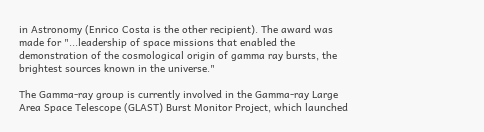in Astronomy (Enrico Costa is the other recipient). The award was made for "...leadership of space missions that enabled the demonstration of the cosmological origin of gamma ray bursts, the brightest sources known in the universe."

The Gamma-ray group is currently involved in the Gamma-ray Large Area Space Telescope (GLAST) Burst Monitor Project, which launched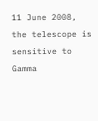11 June 2008, the telescope is sensitive to Gamma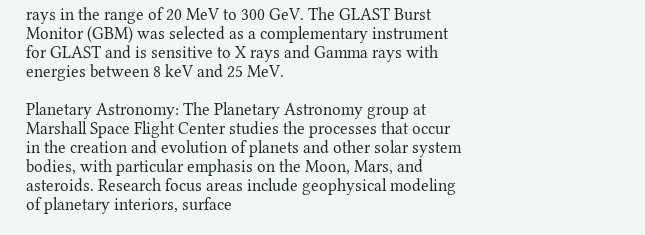rays in the range of 20 MeV to 300 GeV. The GLAST Burst Monitor (GBM) was selected as a complementary instrument for GLAST and is sensitive to X rays and Gamma rays with energies between 8 keV and 25 MeV.

Planetary Astronomy: The Planetary Astronomy group at Marshall Space Flight Center studies the processes that occur in the creation and evolution of planets and other solar system bodies, with particular emphasis on the Moon, Mars, and asteroids. Research focus areas include geophysical modeling of planetary interiors, surface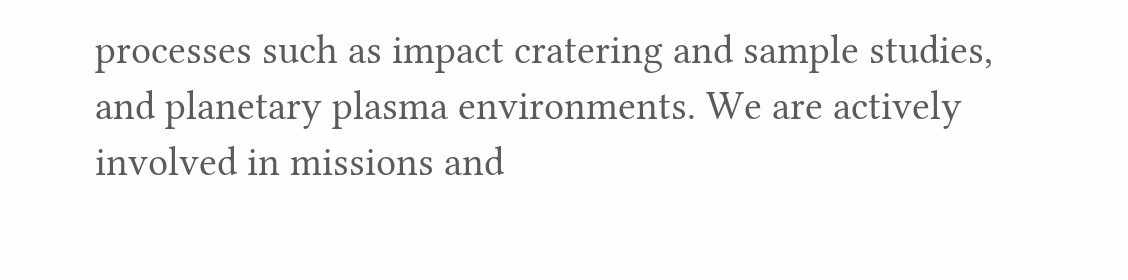processes such as impact cratering and sample studies, and planetary plasma environments. We are actively involved in missions and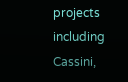projects including Cassini,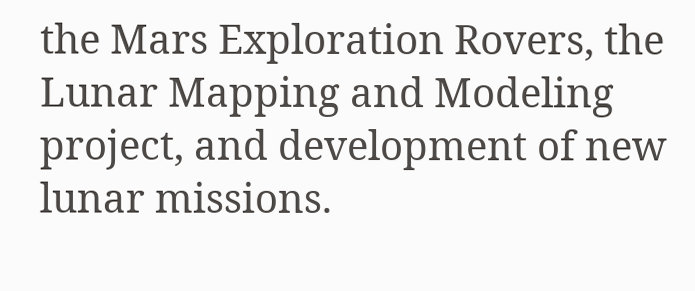the Mars Exploration Rovers, the Lunar Mapping and Modeling project, and development of new lunar missions.